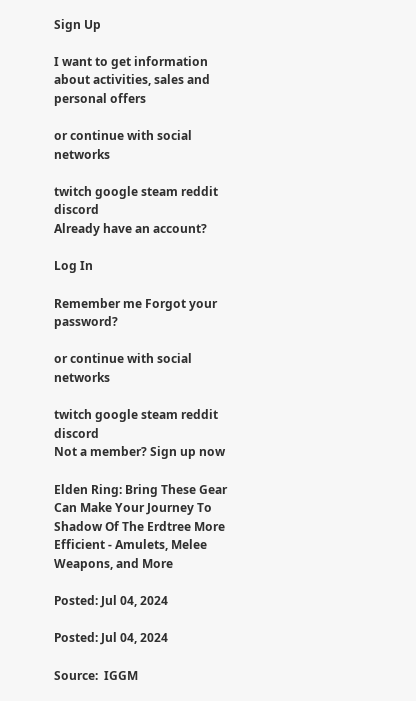Sign Up

I want to get information about activities, sales and personal offers

or continue with social networks

twitch google steam reddit discord
Already have an account?

Log In

Remember me Forgot your password?

or continue with social networks

twitch google steam reddit discord
Not a member? Sign up now

Elden Ring: Bring These Gear Can Make Your Journey To Shadow Of The Erdtree More Efficient - Amulets, Melee Weapons, and More

Posted: Jul 04, 2024

Posted: Jul 04, 2024

Source:  IGGM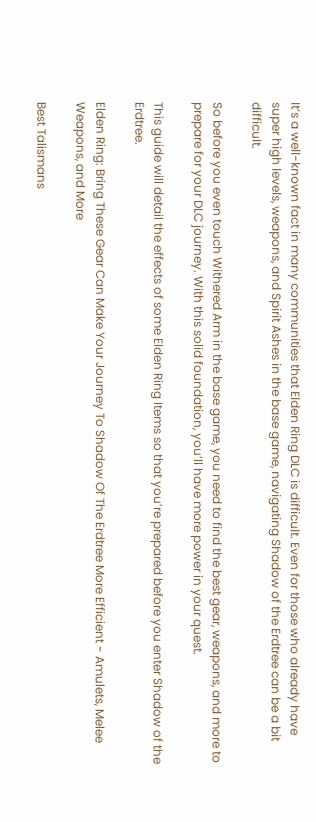It’s a well-known fact in many communities that Elden Ring DLC is difficult. Even for those who already have super high levels, weapons, and Spirit Ashes in the base game, navigating Shadow of the Erdtree can be a bit difficult.

So before you even touch Withered Arm in the base game, you need to find the best gear, weapons, and more to prepare for your DLC journey. With this solid foundation, you’ll have more power in your quest.

This guide will detail the effects of some Elden Ring Items so that you’re prepared before you enter Shadow of the Erdtree.

Elden Ring: Bring These Gear Can Make Your Journey To Shadow Of The Erdtree More Efficient - Amulets, Melee Weapons, and More

Best Talismans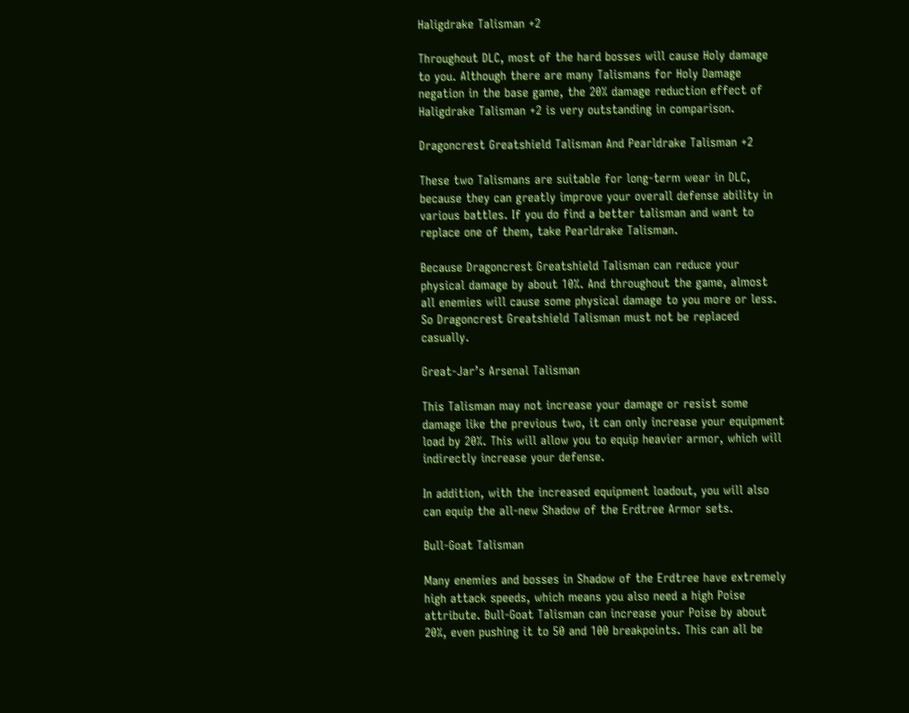Haligdrake Talisman +2

Throughout DLC, most of the hard bosses will cause Holy damage to you. Although there are many Talismans for Holy Damage negation in the base game, the 20% damage reduction effect of Haligdrake Talisman +2 is very outstanding in comparison.

Dragoncrest Greatshield Talisman And Pearldrake Talisman +2

These two Talismans are suitable for long-term wear in DLC, because they can greatly improve your overall defense ability in various battles. If you do find a better talisman and want to replace one of them, take Pearldrake Talisman.

Because Dragoncrest Greatshield Talisman can reduce your physical damage by about 10%. And throughout the game, almost all enemies will cause some physical damage to you more or less. So Dragoncrest Greatshield Talisman must not be replaced casually.

Great-Jar’s Arsenal Talisman

This Talisman may not increase your damage or resist some damage like the previous two, it can only increase your equipment load by 20%. This will allow you to equip heavier armor, which will indirectly increase your defense.

In addition, with the increased equipment loadout, you will also can equip the all-new Shadow of the Erdtree Armor sets.

Bull-Goat Talisman

Many enemies and bosses in Shadow of the Erdtree have extremely high attack speeds, which means you also need a high Poise attribute. Bull-Goat Talisman can increase your Poise by about 20%, even pushing it to 50 and 100 breakpoints. This can all be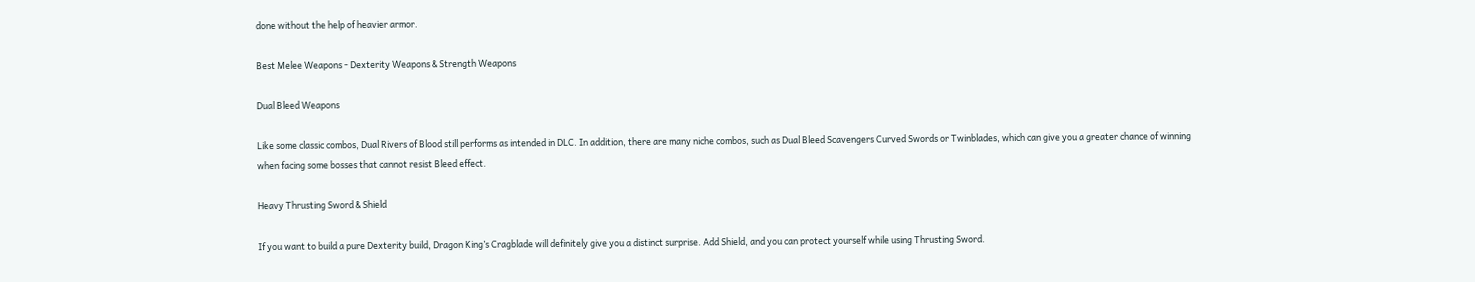done without the help of heavier armor.

Best Melee Weapons - Dexterity Weapons & Strength Weapons

Dual Bleed Weapons

Like some classic combos, Dual Rivers of Blood still performs as intended in DLC. In addition, there are many niche combos, such as Dual Bleed Scavengers Curved Swords or Twinblades, which can give you a greater chance of winning when facing some bosses that cannot resist Bleed effect.

Heavy Thrusting Sword & Shield

If you want to build a pure Dexterity build, Dragon King’s Cragblade will definitely give you a distinct surprise. Add Shield, and you can protect yourself while using Thrusting Sword.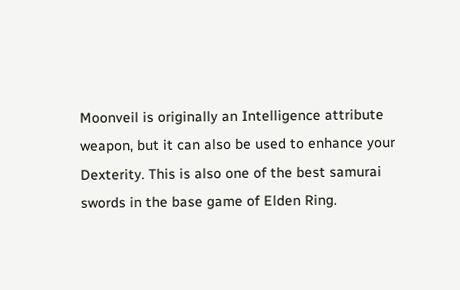Moonveil is originally an Intelligence attribute weapon, but it can also be used to enhance your Dexterity. This is also one of the best samurai swords in the base game of Elden Ring.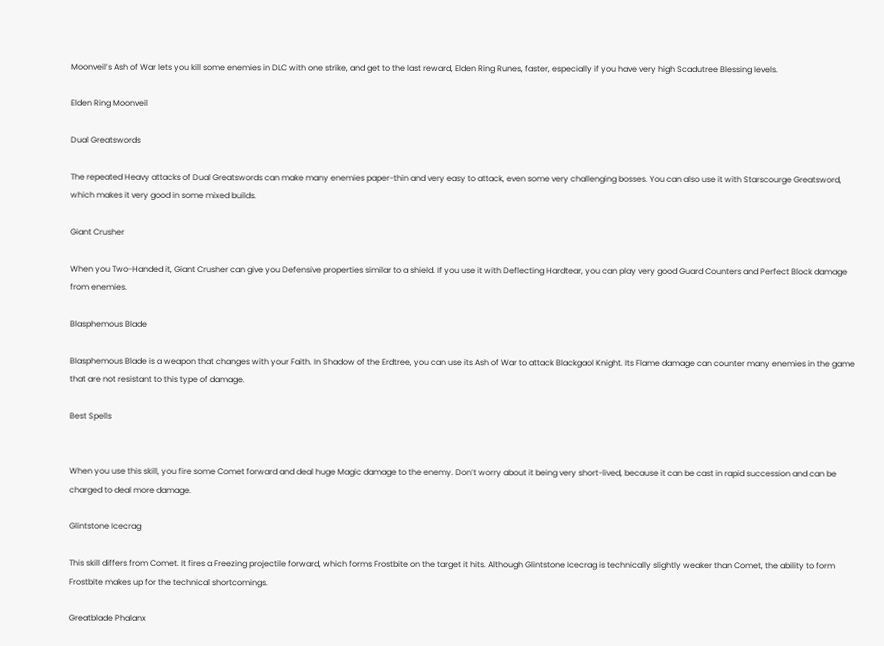Moonveil’s Ash of War lets you kill some enemies in DLC with one strike, and get to the last reward, Elden Ring Runes, faster, especially if you have very high Scadutree Blessing levels.

Elden Ring Moonveil

Dual Greatswords

The repeated Heavy attacks of Dual Greatswords can make many enemies paper-thin and very easy to attack, even some very challenging bosses. You can also use it with Starscourge Greatsword, which makes it very good in some mixed builds.

Giant Crusher

When you Two-Handed it, Giant Crusher can give you Defensive properties similar to a shield. If you use it with Deflecting Hardtear, you can play very good Guard Counters and Perfect Block damage from enemies.

Blasphemous Blade

Blasphemous Blade is a weapon that changes with your Faith. In Shadow of the Erdtree, you can use its Ash of War to attack Blackgaol Knight. Its Flame damage can counter many enemies in the game that are not resistant to this type of damage.

Best Spells


When you use this skill, you fire some Comet forward and deal huge Magic damage to the enemy. Don’t worry about it being very short-lived, because it can be cast in rapid succession and can be charged to deal more damage.

Glintstone Icecrag

This skill differs from Comet. It fires a Freezing projectile forward, which forms Frostbite on the target it hits. Although Glintstone Icecrag is technically slightly weaker than Comet, the ability to form Frostbite makes up for the technical shortcomings.

Greatblade Phalanx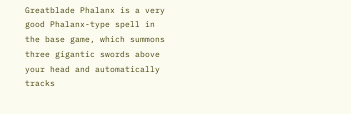Greatblade Phalanx is a very good Phalanx-type spell in the base game, which summons three gigantic swords above your head and automatically tracks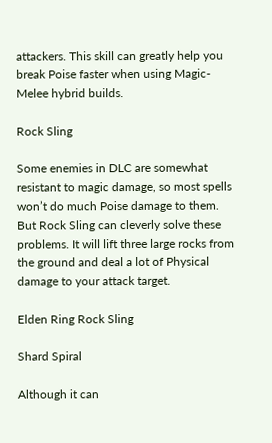attackers. This skill can greatly help you break Poise faster when using Magic-Melee hybrid builds.

Rock Sling

Some enemies in DLC are somewhat resistant to magic damage, so most spells won’t do much Poise damage to them. But Rock Sling can cleverly solve these problems. It will lift three large rocks from the ground and deal a lot of Physical damage to your attack target.

Elden Ring Rock Sling

Shard Spiral

Although it can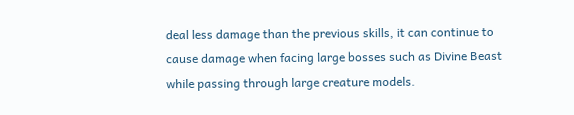deal less damage than the previous skills, it can continue to cause damage when facing large bosses such as Divine Beast while passing through large creature models.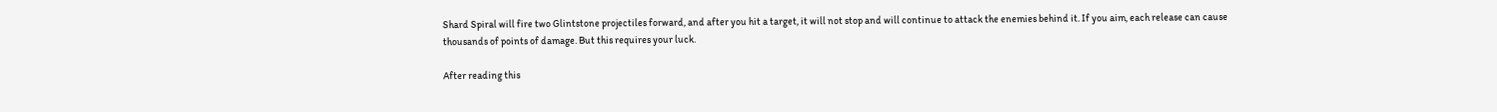Shard Spiral will fire two Glintstone projectiles forward, and after you hit a target, it will not stop and will continue to attack the enemies behind it. If you aim, each release can cause thousands of points of damage. But this requires your luck.

After reading this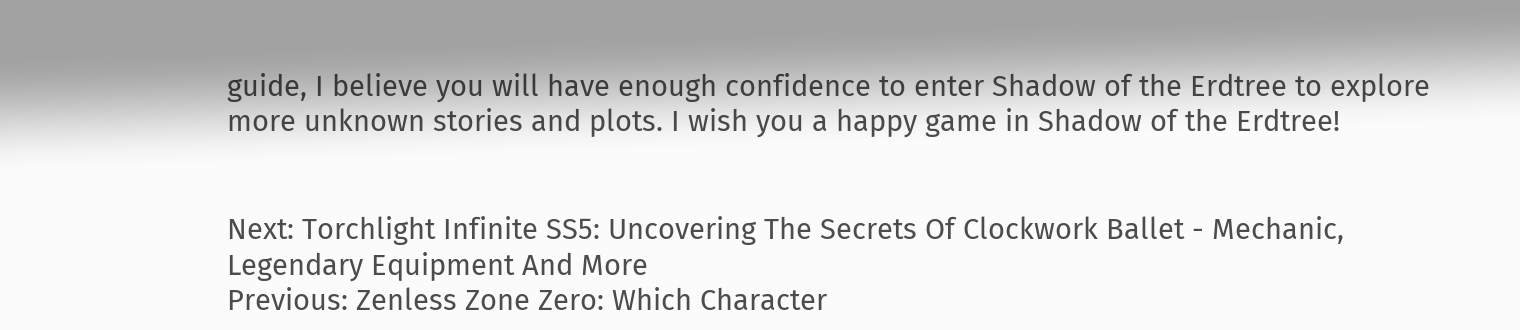guide, I believe you will have enough confidence to enter Shadow of the Erdtree to explore more unknown stories and plots. I wish you a happy game in Shadow of the Erdtree!


Next: Torchlight Infinite SS5: Uncovering The Secrets Of Clockwork Ballet - Mechanic, Legendary Equipment And More
Previous: Zenless Zone Zero: Which Character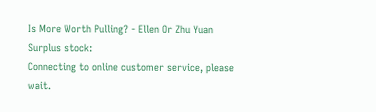Is More Worth Pulling? - Ellen Or Zhu Yuan
Surplus stock:
Connecting to online customer service, please wait.